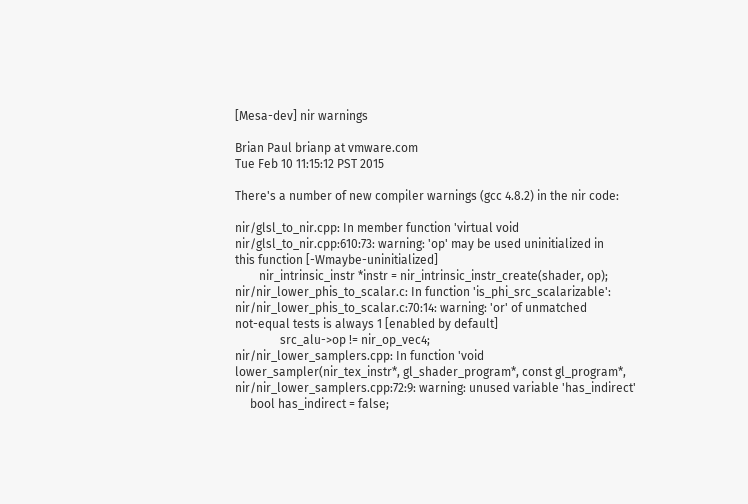[Mesa-dev] nir warnings

Brian Paul brianp at vmware.com
Tue Feb 10 11:15:12 PST 2015

There's a number of new compiler warnings (gcc 4.8.2) in the nir code:

nir/glsl_to_nir.cpp: In member function 'virtual void
nir/glsl_to_nir.cpp:610:73: warning: 'op' may be used uninitialized in
this function [-Wmaybe-uninitialized]
        nir_intrinsic_instr *instr = nir_intrinsic_instr_create(shader, op);
nir/nir_lower_phis_to_scalar.c: In function 'is_phi_src_scalarizable':
nir/nir_lower_phis_to_scalar.c:70:14: warning: 'or' of unmatched
not-equal tests is always 1 [enabled by default]
               src_alu->op != nir_op_vec4;
nir/nir_lower_samplers.cpp: In function 'void
lower_sampler(nir_tex_instr*, gl_shader_program*, const gl_program*,
nir/nir_lower_samplers.cpp:72:9: warning: unused variable 'has_indirect'
     bool has_indirect = false;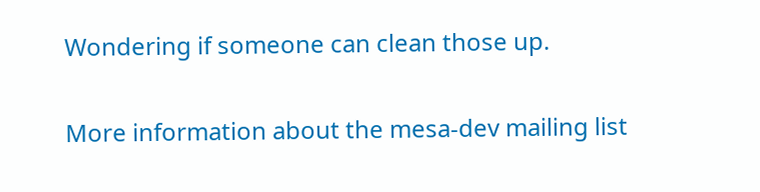Wondering if someone can clean those up.


More information about the mesa-dev mailing list